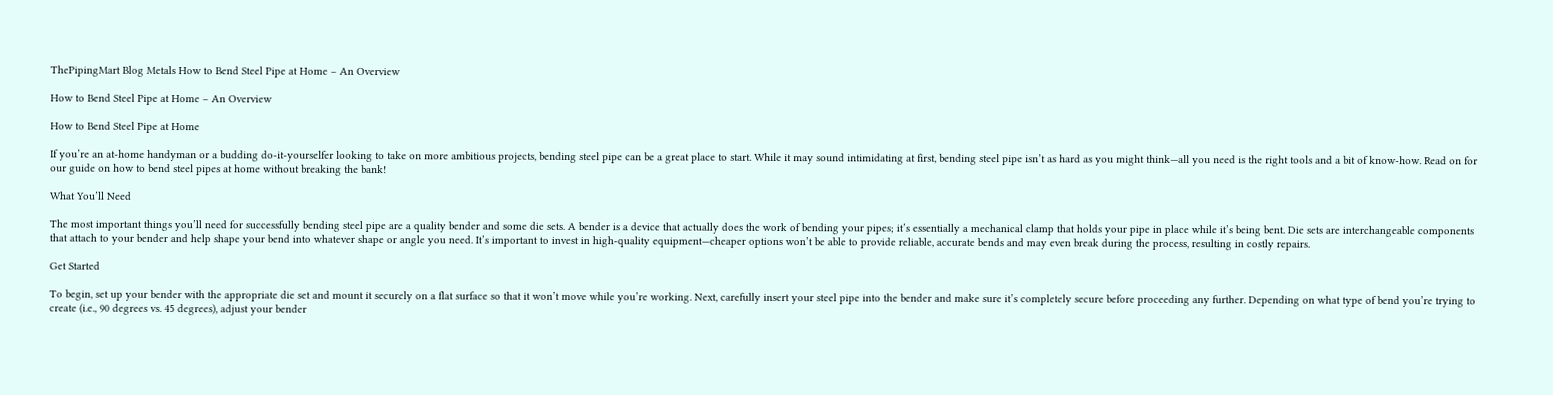ThePipingMart Blog Metals How to Bend Steel Pipe at Home – An Overview

How to Bend Steel Pipe at Home – An Overview

How to Bend Steel Pipe at Home

If you’re an at-home handyman or a budding do-it-yourselfer looking to take on more ambitious projects, bending steel pipe can be a great place to start. While it may sound intimidating at first, bending steel pipe isn’t as hard as you might think—all you need is the right tools and a bit of know-how. Read on for our guide on how to bend steel pipes at home without breaking the bank!

What You’ll Need

The most important things you’ll need for successfully bending steel pipe are a quality bender and some die sets. A bender is a device that actually does the work of bending your pipes; it’s essentially a mechanical clamp that holds your pipe in place while it’s being bent. Die sets are interchangeable components that attach to your bender and help shape your bend into whatever shape or angle you need. It’s important to invest in high-quality equipment—cheaper options won’t be able to provide reliable, accurate bends and may even break during the process, resulting in costly repairs.

Get Started

To begin, set up your bender with the appropriate die set and mount it securely on a flat surface so that it won’t move while you’re working. Next, carefully insert your steel pipe into the bender and make sure it’s completely secure before proceeding any further. Depending on what type of bend you’re trying to create (i.e., 90 degrees vs. 45 degrees), adjust your bender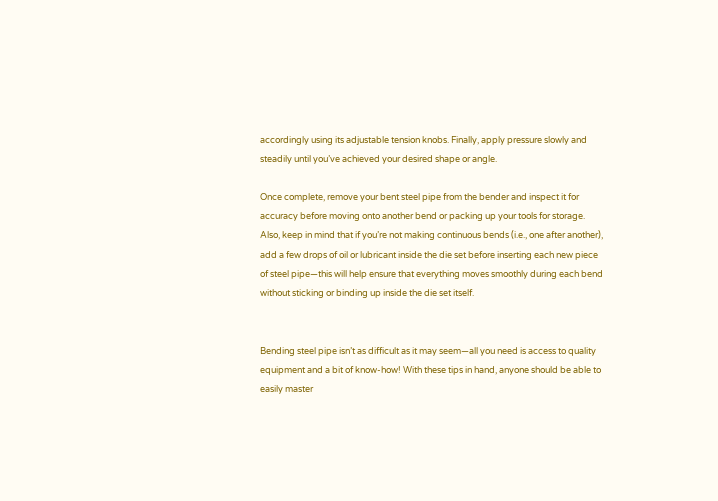accordingly using its adjustable tension knobs. Finally, apply pressure slowly and steadily until you’ve achieved your desired shape or angle.

Once complete, remove your bent steel pipe from the bender and inspect it for accuracy before moving onto another bend or packing up your tools for storage. Also, keep in mind that if you’re not making continuous bends (i.e., one after another), add a few drops of oil or lubricant inside the die set before inserting each new piece of steel pipe—this will help ensure that everything moves smoothly during each bend without sticking or binding up inside the die set itself.


Bending steel pipe isn’t as difficult as it may seem—all you need is access to quality equipment and a bit of know-how! With these tips in hand, anyone should be able to easily master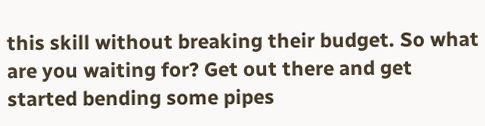this skill without breaking their budget. So what are you waiting for? Get out there and get started bending some pipes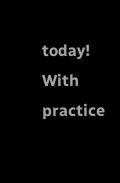today! With practice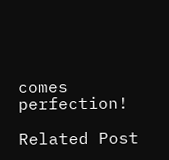comes perfection!

Related Post